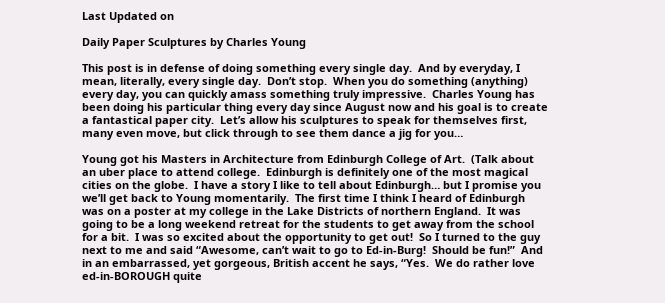Last Updated on

Daily Paper Sculptures by Charles Young

This post is in defense of doing something every single day.  And by everyday, I mean, literally, every single day.  Don’t stop.  When you do something (anything) every day, you can quickly amass something truly impressive.  Charles Young has been doing his particular thing every day since August now and his goal is to create a fantastical paper city.  Let’s allow his sculptures to speak for themselves first, many even move, but click through to see them dance a jig for you…

Young got his Masters in Architecture from Edinburgh College of Art.  (Talk about an uber place to attend college.  Edinburgh is definitely one of the most magical cities on the globe.  I have a story I like to tell about Edinburgh… but I promise you we’ll get back to Young momentarily.  The first time I think I heard of Edinburgh was on a poster at my college in the Lake Districts of northern England.  It was going to be a long weekend retreat for the students to get away from the school for a bit.  I was so excited about the opportunity to get out!  So I turned to the guy next to me and said “Awesome, can’t wait to go to Ed-in-Burg!  Should be fun!”  And in an embarrassed, yet gorgeous, British accent he says, “Yes.  We do rather love ed-in-BOROUGH quite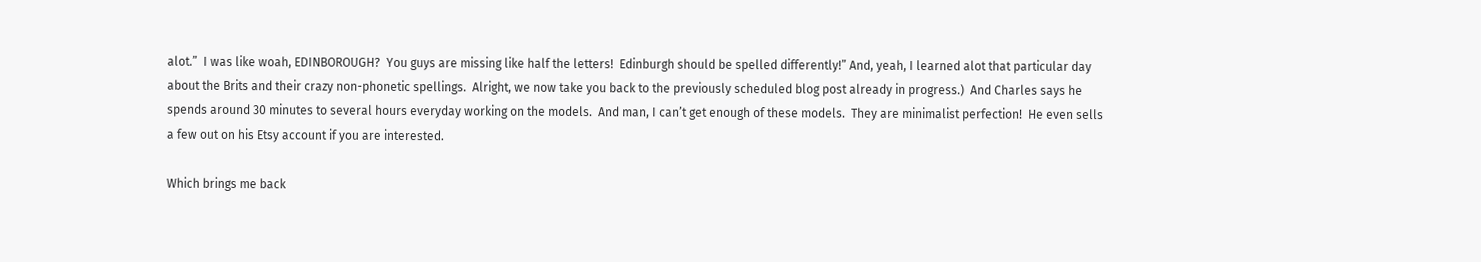alot.”  I was like woah, EDINBOROUGH?  You guys are missing like half the letters!  Edinburgh should be spelled differently!” And, yeah, I learned alot that particular day about the Brits and their crazy non-phonetic spellings.  Alright, we now take you back to the previously scheduled blog post already in progress.)  And Charles says he spends around 30 minutes to several hours everyday working on the models.  And man, I can’t get enough of these models.  They are minimalist perfection!  He even sells a few out on his Etsy account if you are interested.

Which brings me back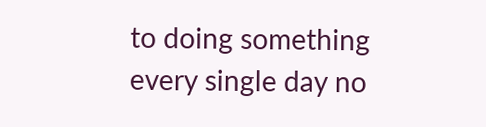to doing something every single day no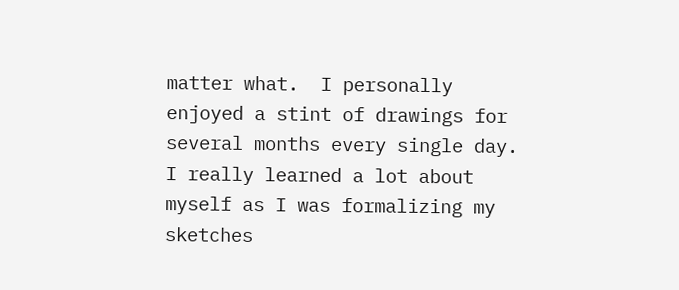matter what.  I personally enjoyed a stint of drawings for several months every single day.  I really learned a lot about myself as I was formalizing my sketches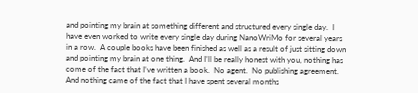and pointing my brain at something different and structured every single day.  I have even worked to write every single day during NanoWriMo for several years in a row.  A couple books have been finished as well as a result of just sitting down and pointing my brain at one thing.  And I’ll be really honest with you, nothing has come of the fact that I’ve written a book.  No agent.  No publishing agreement. And nothing came of the fact that I have spent several months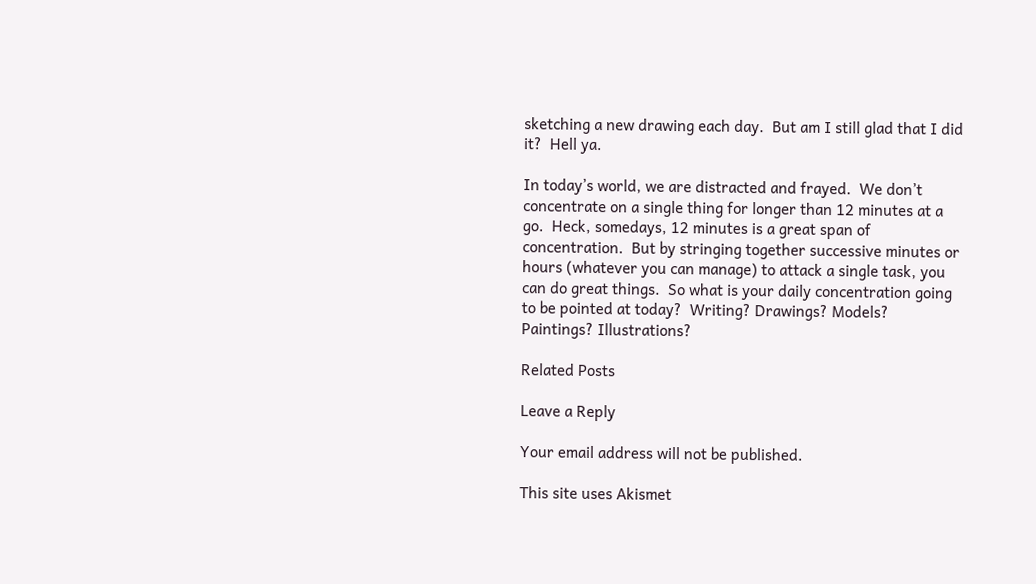sketching a new drawing each day.  But am I still glad that I did it?  Hell ya.

In today’s world, we are distracted and frayed.  We don’t concentrate on a single thing for longer than 12 minutes at a go.  Heck, somedays, 12 minutes is a great span of concentration.  But by stringing together successive minutes or hours (whatever you can manage) to attack a single task, you can do great things.  So what is your daily concentration going to be pointed at today?  Writing? Drawings? Models? Paintings? Illustrations?

Related Posts

Leave a Reply

Your email address will not be published.

This site uses Akismet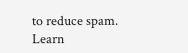to reduce spam. Learn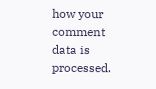how your comment data is processed.